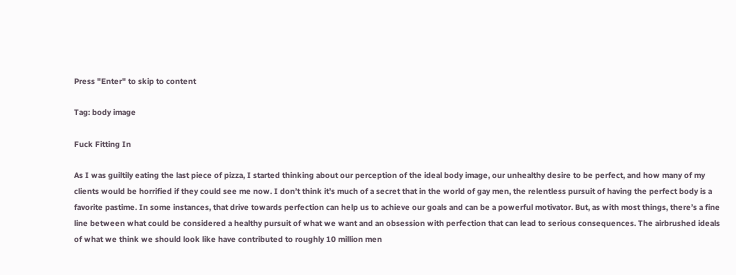Press "Enter" to skip to content

Tag: body image

Fuck Fitting In

As I was guiltily eating the last piece of pizza, I started thinking about our perception of the ideal body image, our unhealthy desire to be perfect, and how many of my clients would be horrified if they could see me now. I don’t think it’s much of a secret that in the world of gay men, the relentless pursuit of having the perfect body is a favorite pastime. In some instances, that drive towards perfection can help us to achieve our goals and can be a powerful motivator. But, as with most things, there’s a fine line between what could be considered a healthy pursuit of what we want and an obsession with perfection that can lead to serious consequences. The airbrushed ideals of what we think we should look like have contributed to roughly 10 million men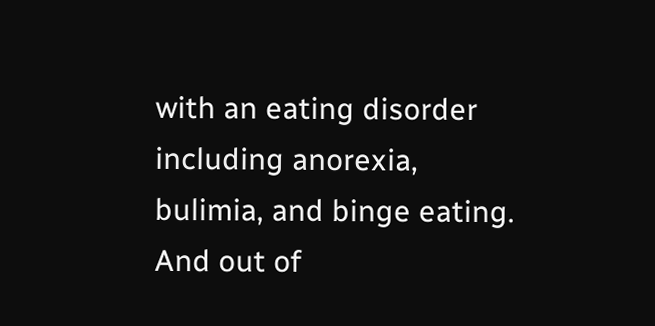with an eating disorder including anorexia, bulimia, and binge eating. And out of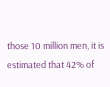those 10 million men, it is estimated that 42% of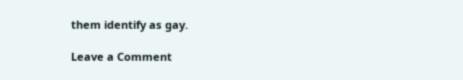them identify as gay.

Leave a Comment